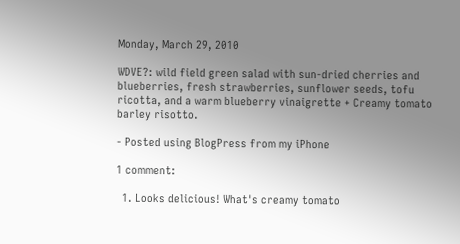Monday, March 29, 2010

WDVE?: wild field green salad with sun-dried cherries and blueberries, fresh strawberries, sunflower seeds, tofu ricotta, and a warm blueberry vinaigrette + Creamy tomato barley risotto.

- Posted using BlogPress from my iPhone

1 comment:

  1. Looks delicious! What's creamy tomato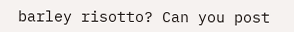barley risotto? Can you post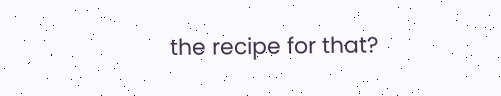the recipe for that?